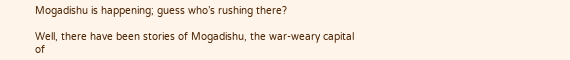Mogadishu is happening; guess who’s rushing there?

Well, there have been stories of Mogadishu, the war-weary capital of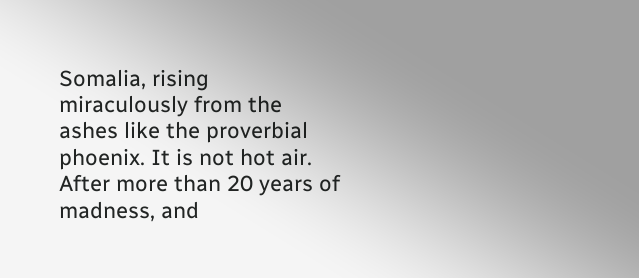Somalia, rising miraculously from the ashes like the proverbial phoenix. It is not hot air. After more than 20 years of madness, and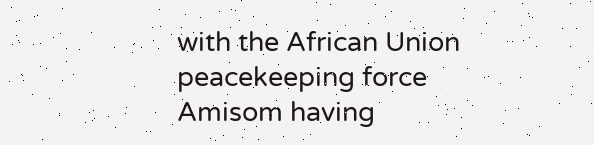with the African Union peacekeeping force Amisom having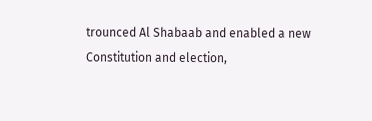trounced Al Shabaab and enabled a new Constitution and election,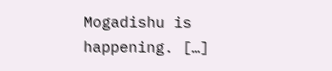Mogadishu is happening. […]